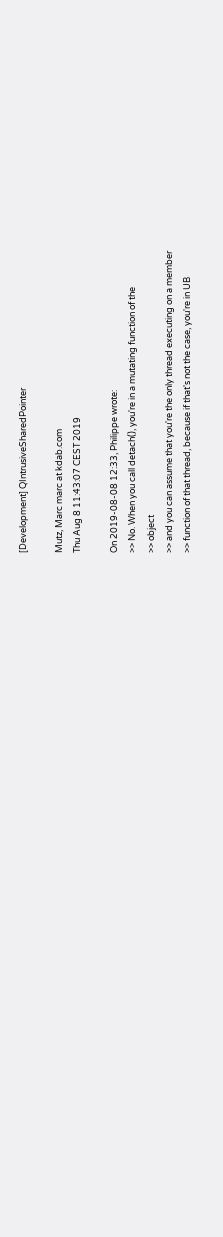[Development] QIntrusiveSharedPointer

Mutz, Marc marc at kdab.com
Thu Aug 8 11:43:07 CEST 2019

On 2019-08-08 12:33, Philippe wrote:
>> No. When you call detach(), you're in a mutating function of the
>> object
>> and you can assume that you're the only thread executing on a member
>> function of that thread, because if that's not the case, you're in UB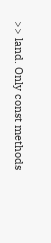>> land. Only const methods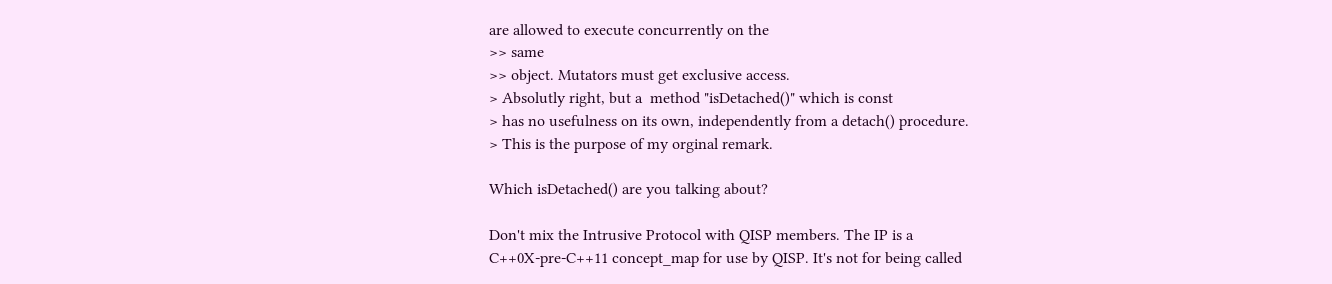are allowed to execute concurrently on the
>> same
>> object. Mutators must get exclusive access.
> Absolutly right, but a  method "isDetached()" which is const
> has no usefulness on its own, independently from a detach() procedure.
> This is the purpose of my orginal remark.

Which isDetached() are you talking about?

Don't mix the Intrusive Protocol with QISP members. The IP is a
C++0X-pre-C++11 concept_map for use by QISP. It's not for being called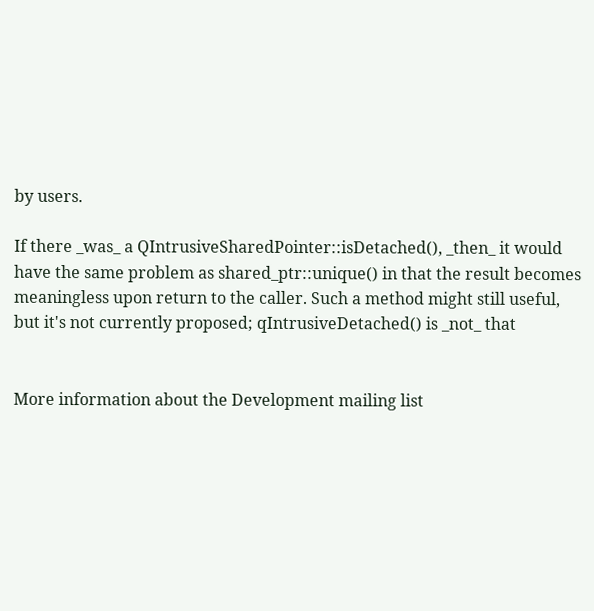by users.

If there _was_ a QIntrusiveSharedPointer::isDetached(), _then_ it would
have the same problem as shared_ptr::unique() in that the result becomes
meaningless upon return to the caller. Such a method might still useful,
but it's not currently proposed; qIntrusiveDetached() is _not_ that


More information about the Development mailing list